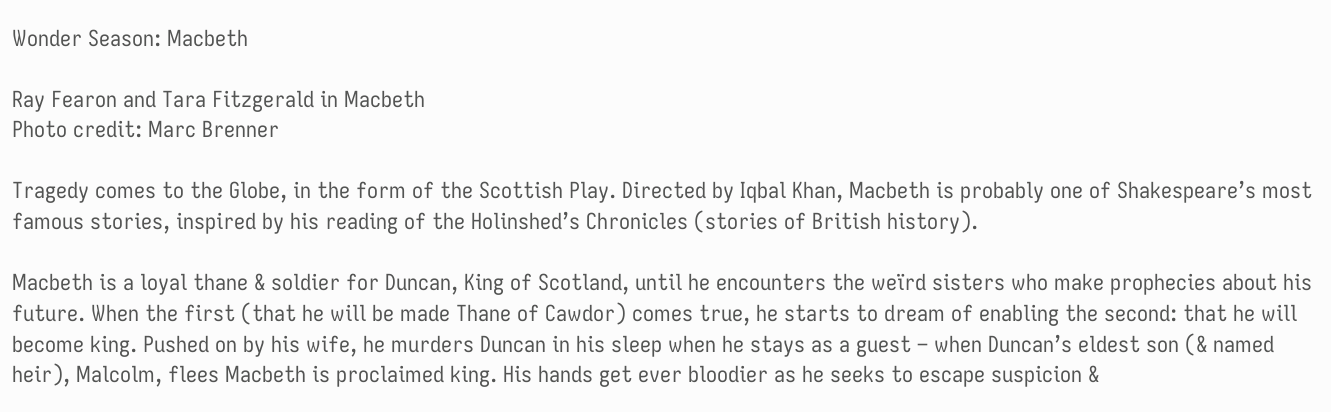Wonder Season: Macbeth

Ray Fearon and Tara Fitzgerald in Macbeth
Photo credit: Marc Brenner

Tragedy comes to the Globe, in the form of the Scottish Play. Directed by Iqbal Khan, Macbeth is probably one of Shakespeare’s most famous stories, inspired by his reading of the Holinshed’s Chronicles (stories of British history).

Macbeth is a loyal thane & soldier for Duncan, King of Scotland, until he encounters the weïrd sisters who make prophecies about his future. When the first (that he will be made Thane of Cawdor) comes true, he starts to dream of enabling the second: that he will become king. Pushed on by his wife, he murders Duncan in his sleep when he stays as a guest – when Duncan’s eldest son (& named heir), Malcolm, flees Macbeth is proclaimed king. His hands get ever bloodier as he seeks to escape suspicion &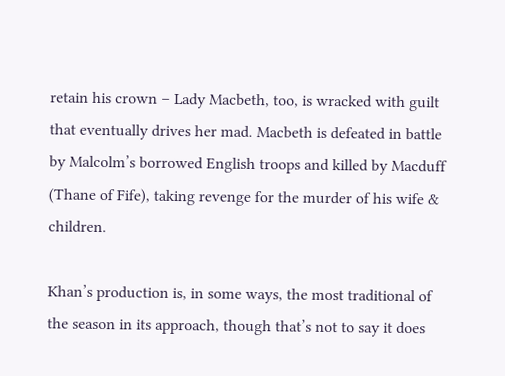retain his crown – Lady Macbeth, too, is wracked with guilt that eventually drives her mad. Macbeth is defeated in battle by Malcolm’s borrowed English troops and killed by Macduff (Thane of Fife), taking revenge for the murder of his wife & children.

Khan’s production is, in some ways, the most traditional of the season in its approach, though that’s not to say it does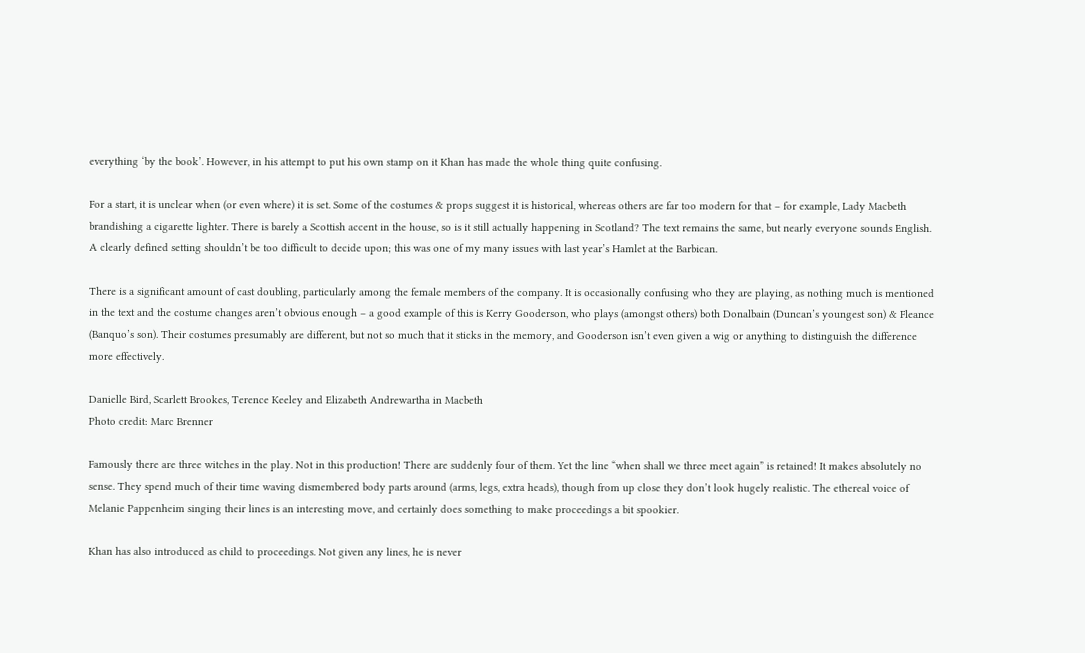everything ‘by the book’. However, in his attempt to put his own stamp on it Khan has made the whole thing quite confusing.

For a start, it is unclear when (or even where) it is set. Some of the costumes & props suggest it is historical, whereas others are far too modern for that – for example, Lady Macbeth brandishing a cigarette lighter. There is barely a Scottish accent in the house, so is it still actually happening in Scotland? The text remains the same, but nearly everyone sounds English. A clearly defined setting shouldn’t be too difficult to decide upon; this was one of my many issues with last year’s Hamlet at the Barbican.

There is a significant amount of cast doubling, particularly among the female members of the company. It is occasionally confusing who they are playing, as nothing much is mentioned in the text and the costume changes aren’t obvious enough – a good example of this is Kerry Gooderson, who plays (amongst others) both Donalbain (Duncan’s youngest son) & Fleance (Banquo’s son). Their costumes presumably are different, but not so much that it sticks in the memory, and Gooderson isn’t even given a wig or anything to distinguish the difference more effectively.

Danielle Bird, Scarlett Brookes, Terence Keeley and Elizabeth Andrewartha in Macbeth
Photo credit: Marc Brenner

Famously there are three witches in the play. Not in this production! There are suddenly four of them. Yet the line “when shall we three meet again” is retained! It makes absolutely no sense. They spend much of their time waving dismembered body parts around (arms, legs, extra heads), though from up close they don’t look hugely realistic. The ethereal voice of Melanie Pappenheim singing their lines is an interesting move, and certainly does something to make proceedings a bit spookier.

Khan has also introduced as child to proceedings. Not given any lines, he is never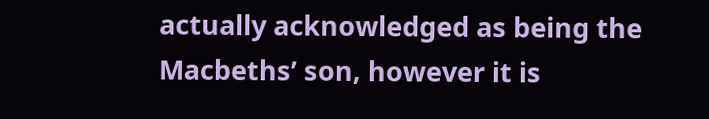actually acknowledged as being the Macbeths’ son, however it is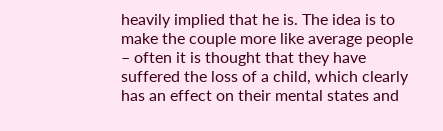heavily implied that he is. The idea is to make the couple more like average people – often it is thought that they have suffered the loss of a child, which clearly has an effect on their mental states and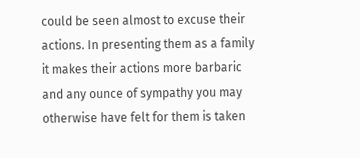could be seen almost to excuse their actions. In presenting them as a family it makes their actions more barbaric and any ounce of sympathy you may otherwise have felt for them is taken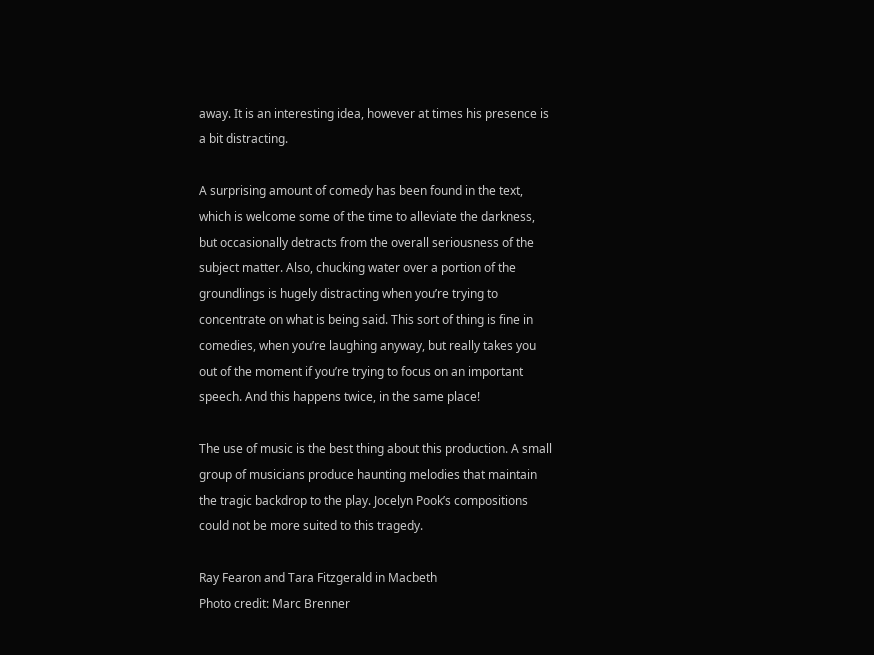away. It is an interesting idea, however at times his presence is a bit distracting.

A surprising amount of comedy has been found in the text, which is welcome some of the time to alleviate the darkness, but occasionally detracts from the overall seriousness of the subject matter. Also, chucking water over a portion of the groundlings is hugely distracting when you’re trying to concentrate on what is being said. This sort of thing is fine in comedies, when you’re laughing anyway, but really takes you out of the moment if you’re trying to focus on an important speech. And this happens twice, in the same place!

The use of music is the best thing about this production. A small group of musicians produce haunting melodies that maintain the tragic backdrop to the play. Jocelyn Pook’s compositions could not be more suited to this tragedy.

Ray Fearon and Tara Fitzgerald in Macbeth
Photo credit: Marc Brenner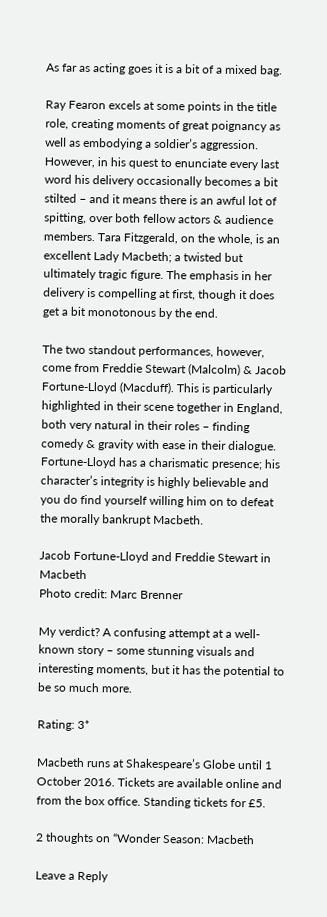As far as acting goes it is a bit of a mixed bag.

Ray Fearon excels at some points in the title role, creating moments of great poignancy as well as embodying a soldier’s aggression. However, in his quest to enunciate every last word his delivery occasionally becomes a bit stilted – and it means there is an awful lot of spitting, over both fellow actors & audience members. Tara Fitzgerald, on the whole, is an excellent Lady Macbeth; a twisted but ultimately tragic figure. The emphasis in her delivery is compelling at first, though it does get a bit monotonous by the end.

The two standout performances, however, come from Freddie Stewart (Malcolm) & Jacob Fortune-Lloyd (Macduff). This is particularly highlighted in their scene together in England, both very natural in their roles – finding comedy & gravity with ease in their dialogue. Fortune-Lloyd has a charismatic presence; his character’s integrity is highly believable and you do find yourself willing him on to defeat the morally bankrupt Macbeth.

Jacob Fortune-Lloyd and Freddie Stewart in Macbeth
Photo credit: Marc Brenner

My verdict? A confusing attempt at a well-known story – some stunning visuals and interesting moments, but it has the potential to be so much more.

Rating: 3*

Macbeth runs at Shakespeare’s Globe until 1 October 2016. Tickets are available online and from the box office. Standing tickets for £5.

2 thoughts on “Wonder Season: Macbeth

Leave a Reply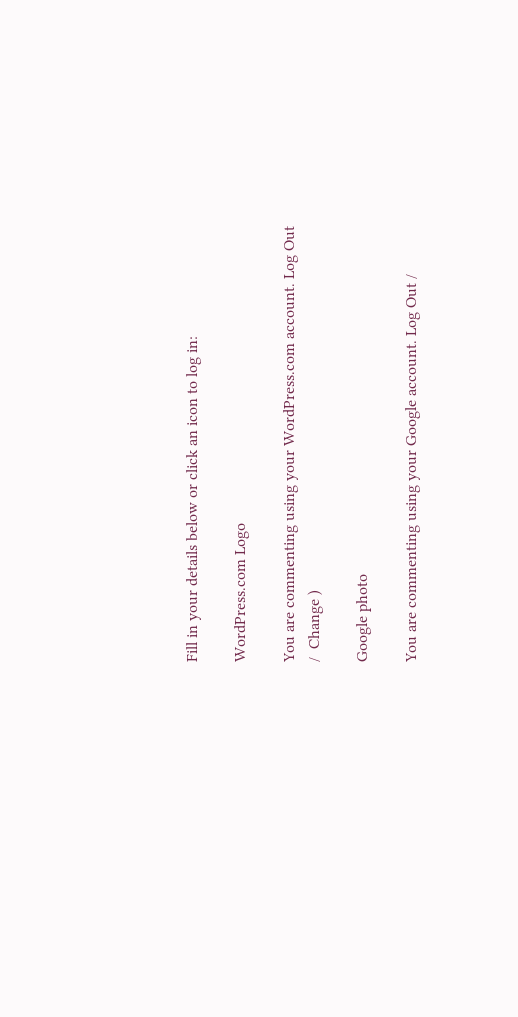Fill in your details below or click an icon to log in:

WordPress.com Logo

You are commenting using your WordPress.com account. Log Out /  Change )

Google photo

You are commenting using your Google account. Log Out /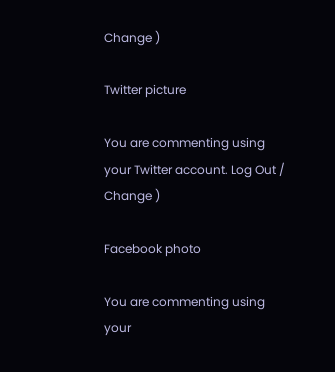Change )

Twitter picture

You are commenting using your Twitter account. Log Out /  Change )

Facebook photo

You are commenting using your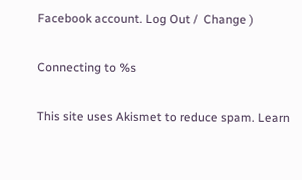Facebook account. Log Out /  Change )

Connecting to %s

This site uses Akismet to reduce spam. Learn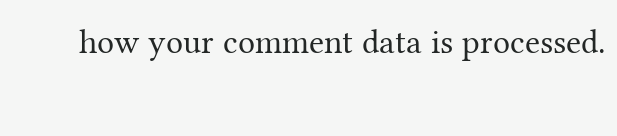how your comment data is processed.